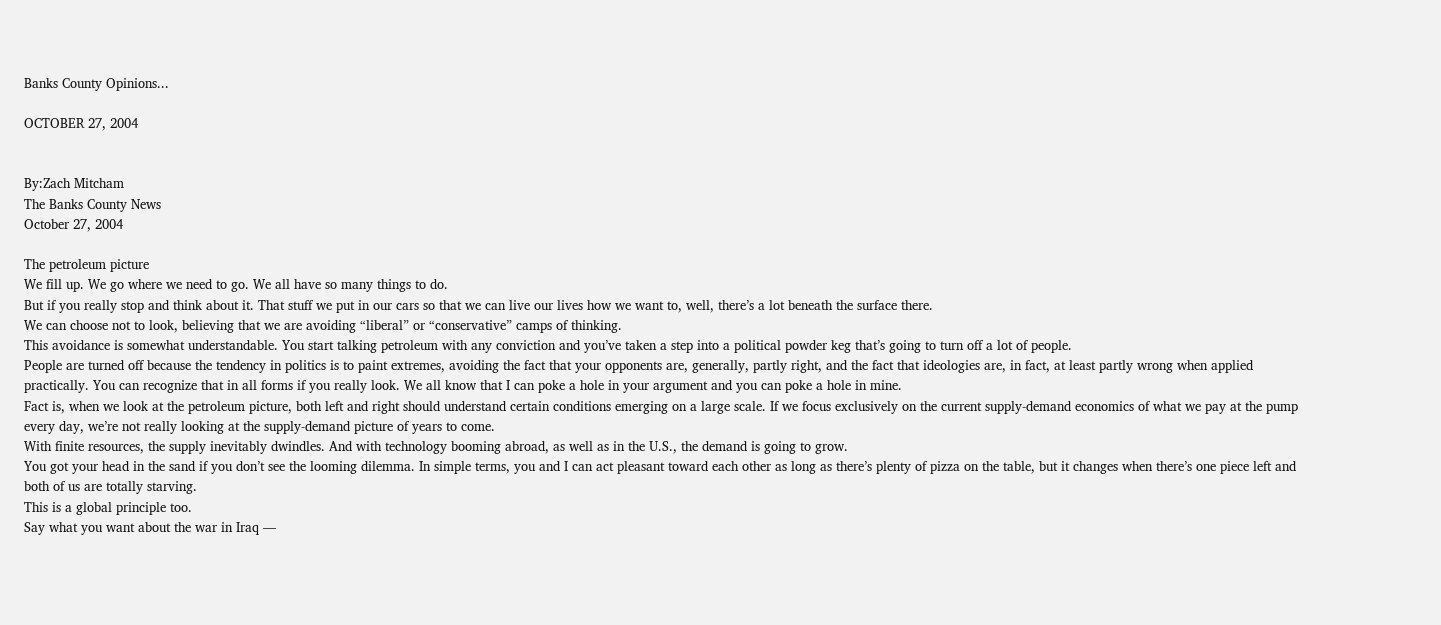Banks County Opinions...

OCTOBER 27, 2004


By:Zach Mitcham
The Banks County News
October 27, 2004

The petroleum picture
We fill up. We go where we need to go. We all have so many things to do.
But if you really stop and think about it. That stuff we put in our cars so that we can live our lives how we want to, well, there’s a lot beneath the surface there.
We can choose not to look, believing that we are avoiding “liberal” or “conservative” camps of thinking.
This avoidance is somewhat understandable. You start talking petroleum with any conviction and you’ve taken a step into a political powder keg that’s going to turn off a lot of people.
People are turned off because the tendency in politics is to paint extremes, avoiding the fact that your opponents are, generally, partly right, and the fact that ideologies are, in fact, at least partly wrong when applied practically. You can recognize that in all forms if you really look. We all know that I can poke a hole in your argument and you can poke a hole in mine.
Fact is, when we look at the petroleum picture, both left and right should understand certain conditions emerging on a large scale. If we focus exclusively on the current supply-demand economics of what we pay at the pump every day, we’re not really looking at the supply-demand picture of years to come.
With finite resources, the supply inevitably dwindles. And with technology booming abroad, as well as in the U.S., the demand is going to grow.
You got your head in the sand if you don’t see the looming dilemma. In simple terms, you and I can act pleasant toward each other as long as there’s plenty of pizza on the table, but it changes when there’s one piece left and both of us are totally starving.
This is a global principle too.
Say what you want about the war in Iraq —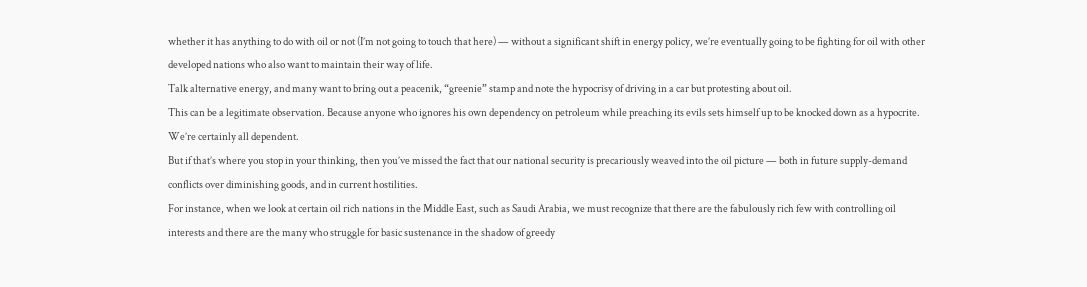whether it has anything to do with oil or not (I’m not going to touch that here) — without a significant shift in energy policy, we’re eventually going to be fighting for oil with other developed nations who also want to maintain their way of life.
Talk alternative energy, and many want to bring out a peacenik, “greenie” stamp and note the hypocrisy of driving in a car but protesting about oil.
This can be a legitimate observation. Because anyone who ignores his own dependency on petroleum while preaching its evils sets himself up to be knocked down as a hypocrite. We’re certainly all dependent.
But if that’s where you stop in your thinking, then you’ve missed the fact that our national security is precariously weaved into the oil picture — both in future supply-demand conflicts over diminishing goods, and in current hostilities.
For instance, when we look at certain oil rich nations in the Middle East, such as Saudi Arabia, we must recognize that there are the fabulously rich few with controlling oil interests and there are the many who struggle for basic sustenance in the shadow of greedy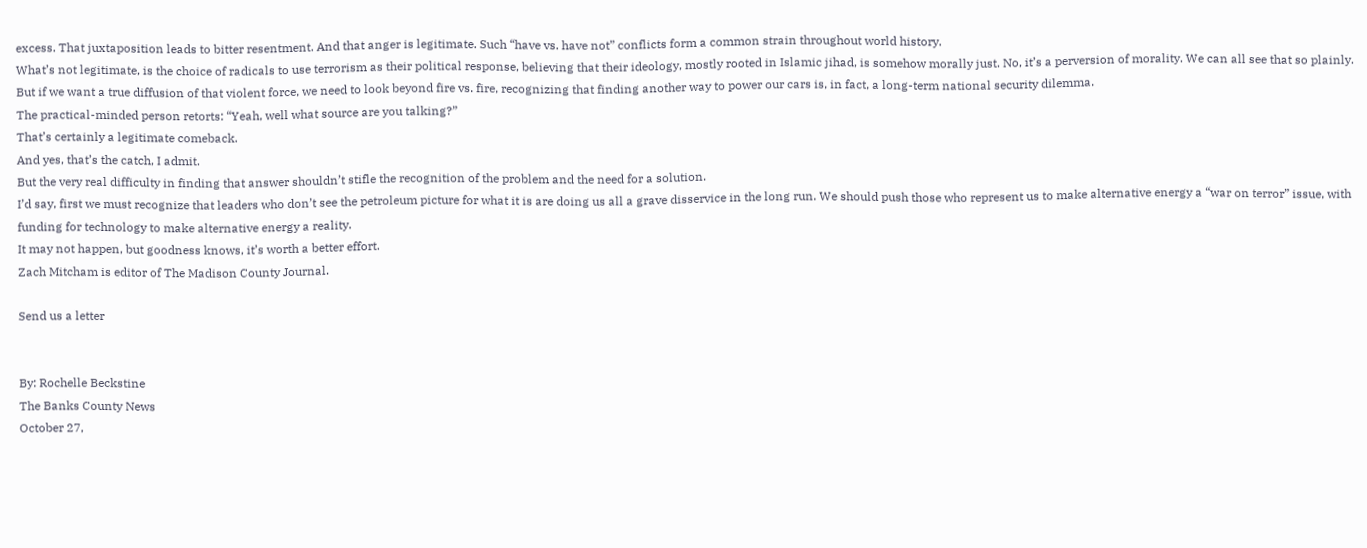excess. That juxtaposition leads to bitter resentment. And that anger is legitimate. Such “have vs. have not” conflicts form a common strain throughout world history.
What’s not legitimate, is the choice of radicals to use terrorism as their political response, believing that their ideology, mostly rooted in Islamic jihad, is somehow morally just. No, it’s a perversion of morality. We can all see that so plainly.
But if we want a true diffusion of that violent force, we need to look beyond fire vs. fire, recognizing that finding another way to power our cars is, in fact, a long-term national security dilemma.
The practical-minded person retorts: “Yeah, well what source are you talking?”
That’s certainly a legitimate comeback.
And yes, that’s the catch, I admit.
But the very real difficulty in finding that answer shouldn’t stifle the recognition of the problem and the need for a solution.
I’d say, first we must recognize that leaders who don’t see the petroleum picture for what it is are doing us all a grave disservice in the long run. We should push those who represent us to make alternative energy a “war on terror” issue, with funding for technology to make alternative energy a reality.
It may not happen, but goodness knows, it’s worth a better effort.
Zach Mitcham is editor of The Madison County Journal.

Send us a letter


By: Rochelle Beckstine
The Banks County News
October 27,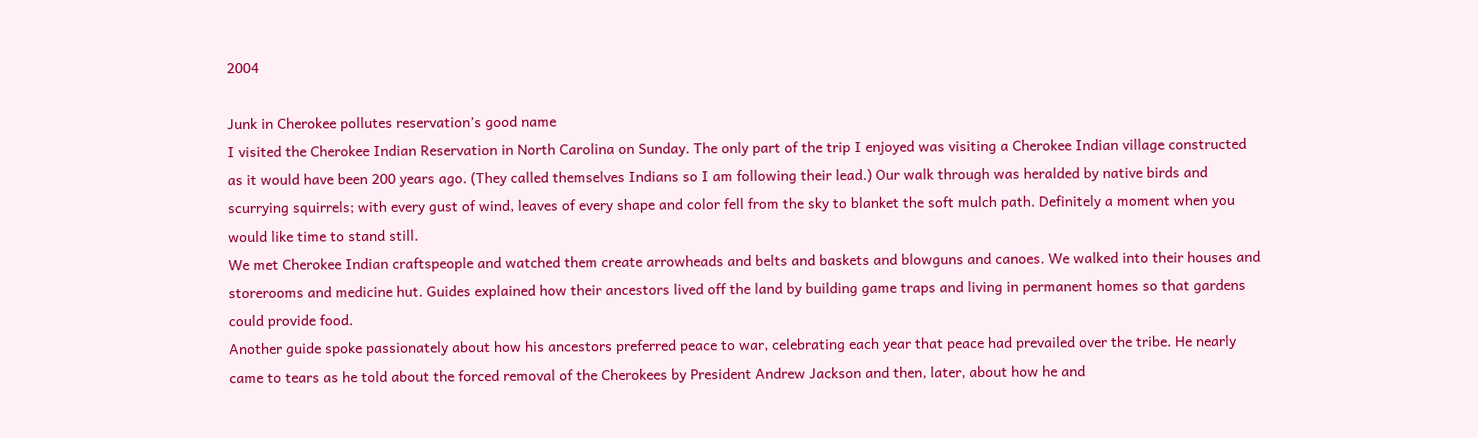2004

Junk in Cherokee pollutes reservation’s good name
I visited the Cherokee Indian Reservation in North Carolina on Sunday. The only part of the trip I enjoyed was visiting a Cherokee Indian village constructed as it would have been 200 years ago. (They called themselves Indians so I am following their lead.) Our walk through was heralded by native birds and scurrying squirrels; with every gust of wind, leaves of every shape and color fell from the sky to blanket the soft mulch path. Definitely a moment when you would like time to stand still.
We met Cherokee Indian craftspeople and watched them create arrowheads and belts and baskets and blowguns and canoes. We walked into their houses and storerooms and medicine hut. Guides explained how their ancestors lived off the land by building game traps and living in permanent homes so that gardens could provide food.
Another guide spoke passionately about how his ancestors preferred peace to war, celebrating each year that peace had prevailed over the tribe. He nearly came to tears as he told about the forced removal of the Cherokees by President Andrew Jackson and then, later, about how he and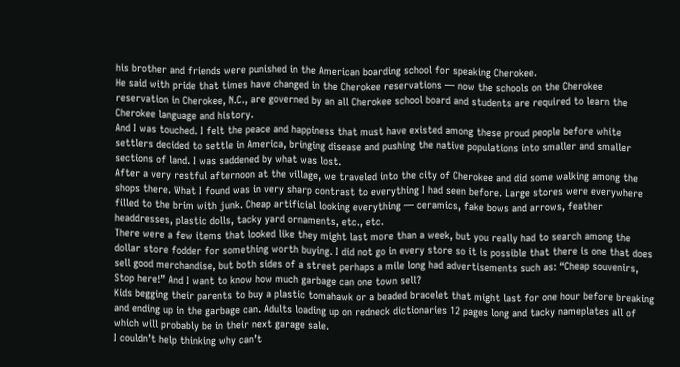his brother and friends were punished in the American boarding school for speaking Cherokee.
He said with pride that times have changed in the Cherokee reservations — now the schools on the Cherokee reservation in Cherokee, N.C., are governed by an all Cherokee school board and students are required to learn the Cherokee language and history.
And I was touched. I felt the peace and happiness that must have existed among these proud people before white settlers decided to settle in America, bringing disease and pushing the native populations into smaller and smaller sections of land. I was saddened by what was lost.
After a very restful afternoon at the village, we traveled into the city of Cherokee and did some walking among the shops there. What I found was in very sharp contrast to everything I had seen before. Large stores were everywhere filled to the brim with junk. Cheap artificial looking everything — ceramics, fake bows and arrows, feather headdresses, plastic dolls, tacky yard ornaments, etc., etc.
There were a few items that looked like they might last more than a week, but you really had to search among the dollar store fodder for something worth buying. I did not go in every store so it is possible that there is one that does sell good merchandise, but both sides of a street perhaps a mile long had advertisements such as: “Cheap souvenirs, Stop here!” And I want to know how much garbage can one town sell?
Kids begging their parents to buy a plastic tomahawk or a beaded bracelet that might last for one hour before breaking and ending up in the garbage can. Adults loading up on redneck dictionaries 12 pages long and tacky nameplates all of which will probably be in their next garage sale.
I couldn’t help thinking why can’t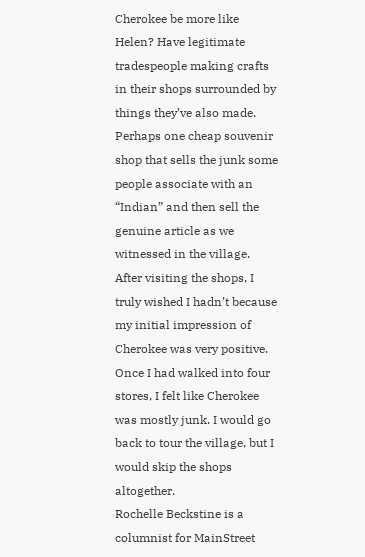Cherokee be more like Helen? Have legitimate tradespeople making crafts in their shops surrounded by things they’ve also made. Perhaps one cheap souvenir shop that sells the junk some people associate with an “Indian” and then sell the genuine article as we witnessed in the village. After visiting the shops, I truly wished I hadn’t because my initial impression of Cherokee was very positive. Once I had walked into four stores, I felt like Cherokee was mostly junk. I would go back to tour the village, but I would skip the shops altogether.
Rochelle Beckstine is a columnist for MainStreet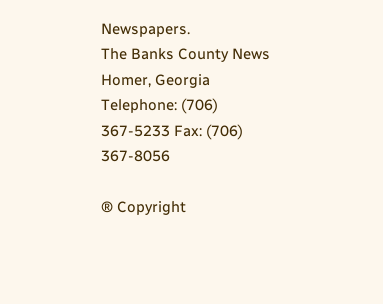Newspapers.
The Banks County News
Homer, Georgia
Telephone: (706) 367-5233 Fax: (706) 367-8056

® Copyright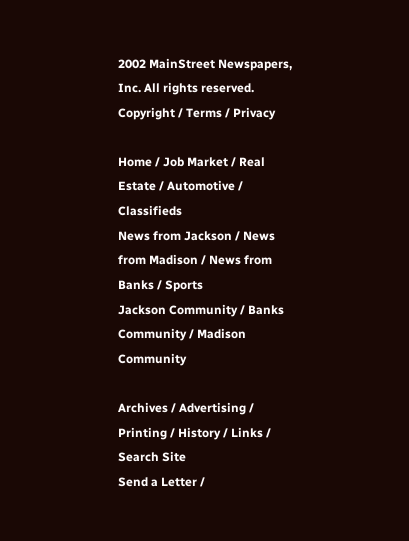2002 MainStreet Newspapers, Inc. All rights reserved.
Copyright / Terms / Privacy

Home / Job Market / Real Estate / Automotive / Classifieds
News from Jackson / News from Madison / News from Banks / Sports
Jackson Community / Banks Community / Madison Community

Archives / Advertising / Printing / History / Links / Search Site
Send a Letter /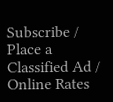Subscribe / Place a Classified Ad / Online Rates